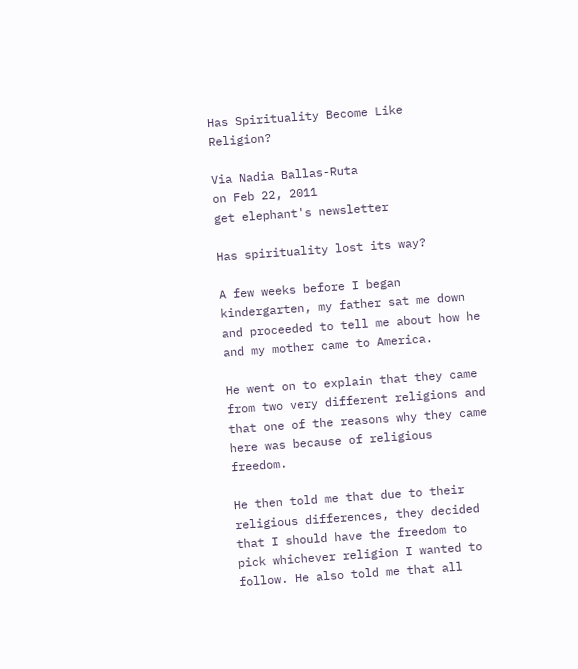Has Spirituality Become Like Religion?

Via Nadia Ballas-Ruta
on Feb 22, 2011
get elephant's newsletter

Has spirituality lost its way?

A few weeks before I began kindergarten, my father sat me down and proceeded to tell me about how he and my mother came to America.

He went on to explain that they came from two very different religions and that one of the reasons why they came here was because of religious freedom.

He then told me that due to their religious differences, they decided that I should have the freedom to pick whichever religion I wanted to follow. He also told me that all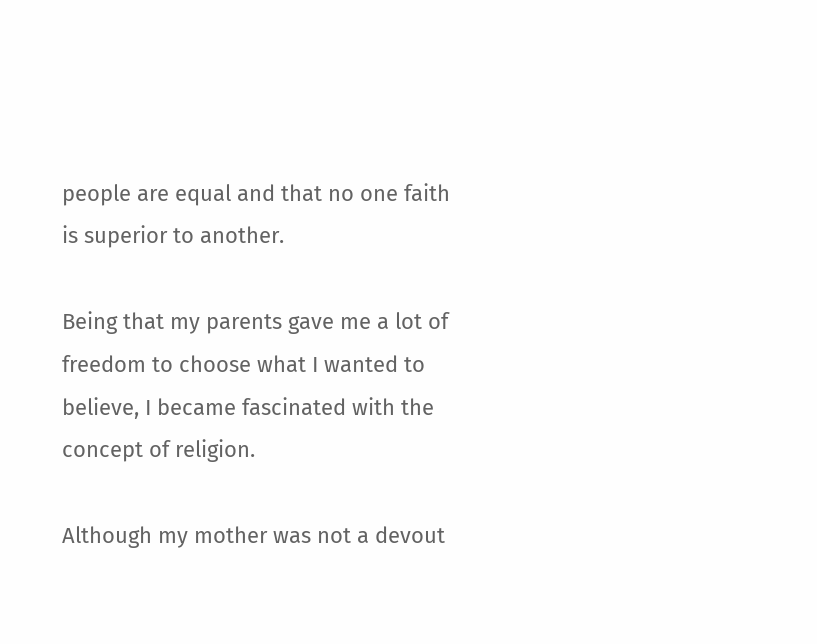people are equal and that no one faith is superior to another.

Being that my parents gave me a lot of freedom to choose what I wanted to believe, I became fascinated with the concept of religion.

Although my mother was not a devout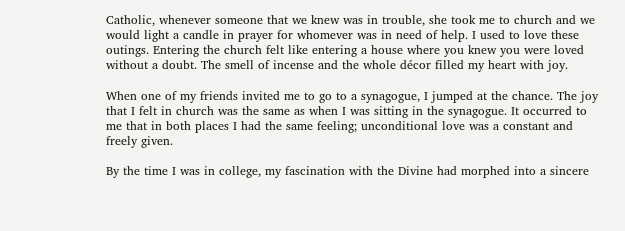Catholic, whenever someone that we knew was in trouble, she took me to church and we would light a candle in prayer for whomever was in need of help. I used to love these outings. Entering the church felt like entering a house where you knew you were loved without a doubt. The smell of incense and the whole décor filled my heart with joy.

When one of my friends invited me to go to a synagogue, I jumped at the chance. The joy that I felt in church was the same as when I was sitting in the synagogue. It occurred to me that in both places I had the same feeling; unconditional love was a constant and freely given.

By the time I was in college, my fascination with the Divine had morphed into a sincere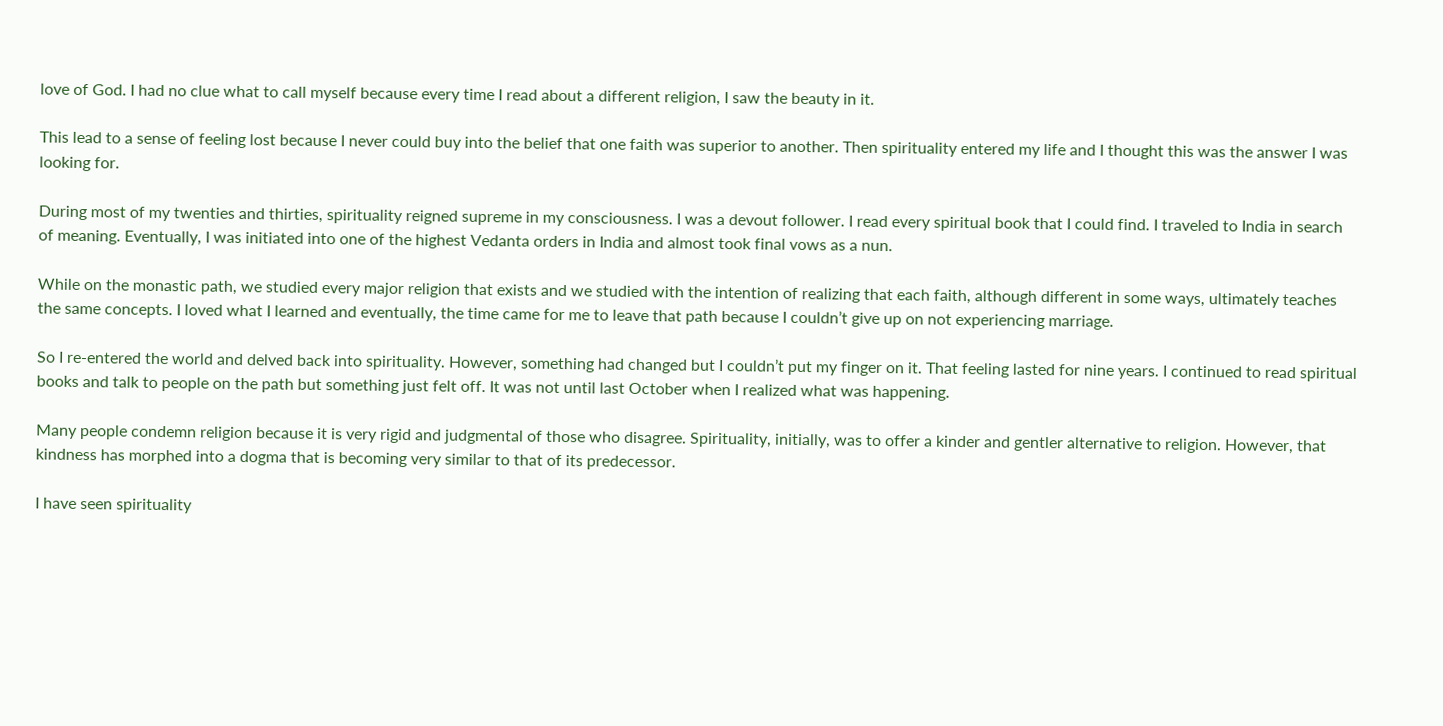love of God. I had no clue what to call myself because every time I read about a different religion, I saw the beauty in it.

This lead to a sense of feeling lost because I never could buy into the belief that one faith was superior to another. Then spirituality entered my life and I thought this was the answer I was looking for.

During most of my twenties and thirties, spirituality reigned supreme in my consciousness. I was a devout follower. I read every spiritual book that I could find. I traveled to India in search of meaning. Eventually, I was initiated into one of the highest Vedanta orders in India and almost took final vows as a nun.

While on the monastic path, we studied every major religion that exists and we studied with the intention of realizing that each faith, although different in some ways, ultimately teaches the same concepts. I loved what I learned and eventually, the time came for me to leave that path because I couldn’t give up on not experiencing marriage.

So I re-entered the world and delved back into spirituality. However, something had changed but I couldn’t put my finger on it. That feeling lasted for nine years. I continued to read spiritual books and talk to people on the path but something just felt off. It was not until last October when I realized what was happening.

Many people condemn religion because it is very rigid and judgmental of those who disagree. Spirituality, initially, was to offer a kinder and gentler alternative to religion. However, that kindness has morphed into a dogma that is becoming very similar to that of its predecessor.

I have seen spirituality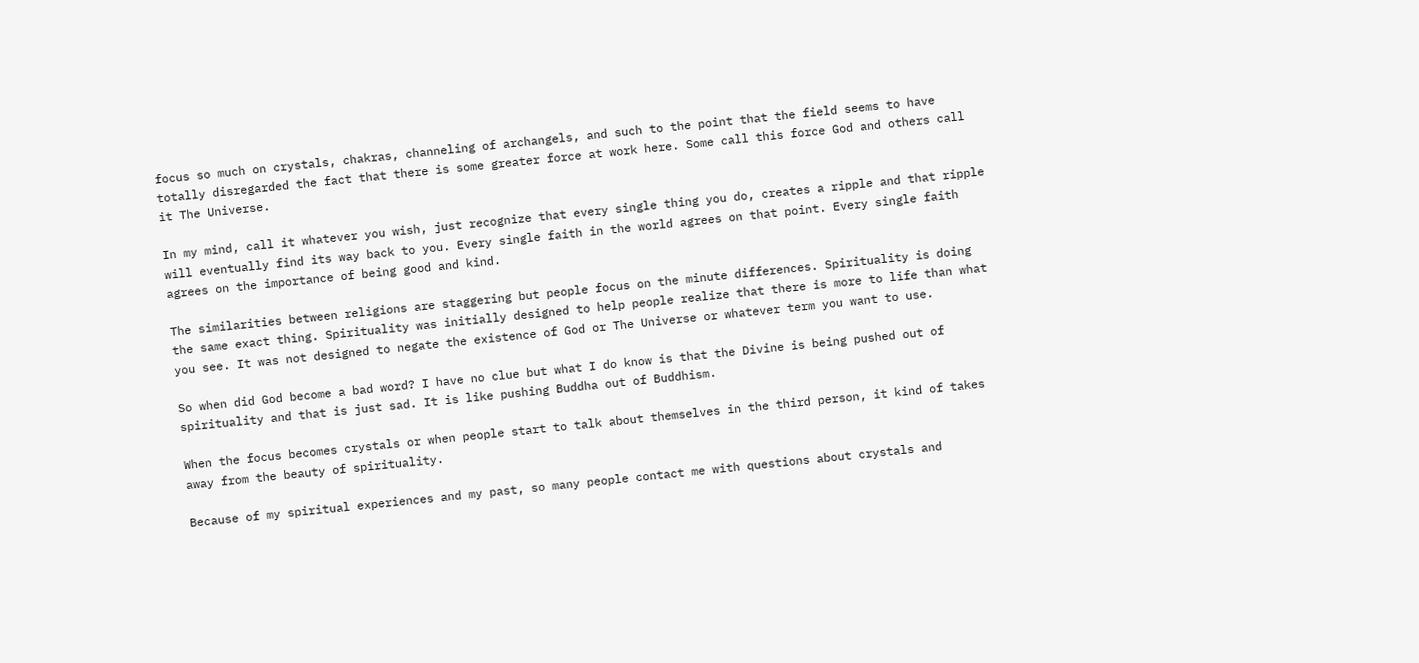focus so much on crystals, chakras, channeling of archangels, and such to the point that the field seems to have totally disregarded the fact that there is some greater force at work here. Some call this force God and others call it The Universe.

In my mind, call it whatever you wish, just recognize that every single thing you do, creates a ripple and that ripple will eventually find its way back to you. Every single faith in the world agrees on that point. Every single faith agrees on the importance of being good and kind.

The similarities between religions are staggering but people focus on the minute differences. Spirituality is doing the same exact thing. Spirituality was initially designed to help people realize that there is more to life than what you see. It was not designed to negate the existence of God or The Universe or whatever term you want to use.

So when did God become a bad word? I have no clue but what I do know is that the Divine is being pushed out of spirituality and that is just sad. It is like pushing Buddha out of Buddhism.

When the focus becomes crystals or when people start to talk about themselves in the third person, it kind of takes away from the beauty of spirituality.

Because of my spiritual experiences and my past, so many people contact me with questions about crystals and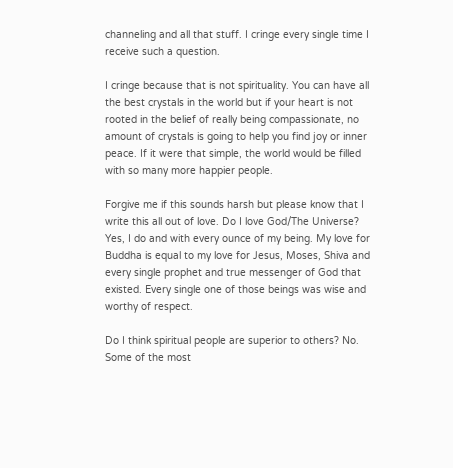channeling and all that stuff. I cringe every single time I receive such a question.

I cringe because that is not spirituality. You can have all the best crystals in the world but if your heart is not rooted in the belief of really being compassionate, no amount of crystals is going to help you find joy or inner peace. If it were that simple, the world would be filled with so many more happier people.

Forgive me if this sounds harsh but please know that I write this all out of love. Do I love God/The Universe? Yes, I do and with every ounce of my being. My love for Buddha is equal to my love for Jesus, Moses, Shiva and every single prophet and true messenger of God that existed. Every single one of those beings was wise and worthy of respect.

Do I think spiritual people are superior to others? No. Some of the most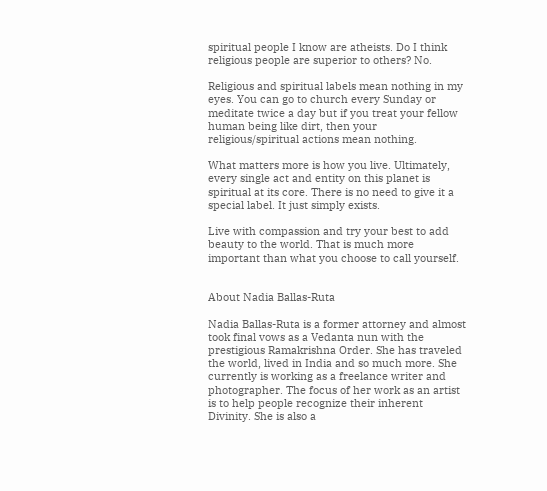spiritual people I know are atheists. Do I think religious people are superior to others? No.

Religious and spiritual labels mean nothing in my eyes. You can go to church every Sunday or meditate twice a day but if you treat your fellow human being like dirt, then your religious/spiritual actions mean nothing.

What matters more is how you live. Ultimately, every single act and entity on this planet is spiritual at its core. There is no need to give it a special label. It just simply exists.

Live with compassion and try your best to add beauty to the world. That is much more important than what you choose to call yourself.


About Nadia Ballas-Ruta

Nadia Ballas-Ruta is a former attorney and almost took final vows as a Vedanta nun with the prestigious Ramakrishna Order. She has traveled the world, lived in India and so much more. She currently is working as a freelance writer and photographer. The focus of her work as an artist is to help people recognize their inherent Divinity. She is also a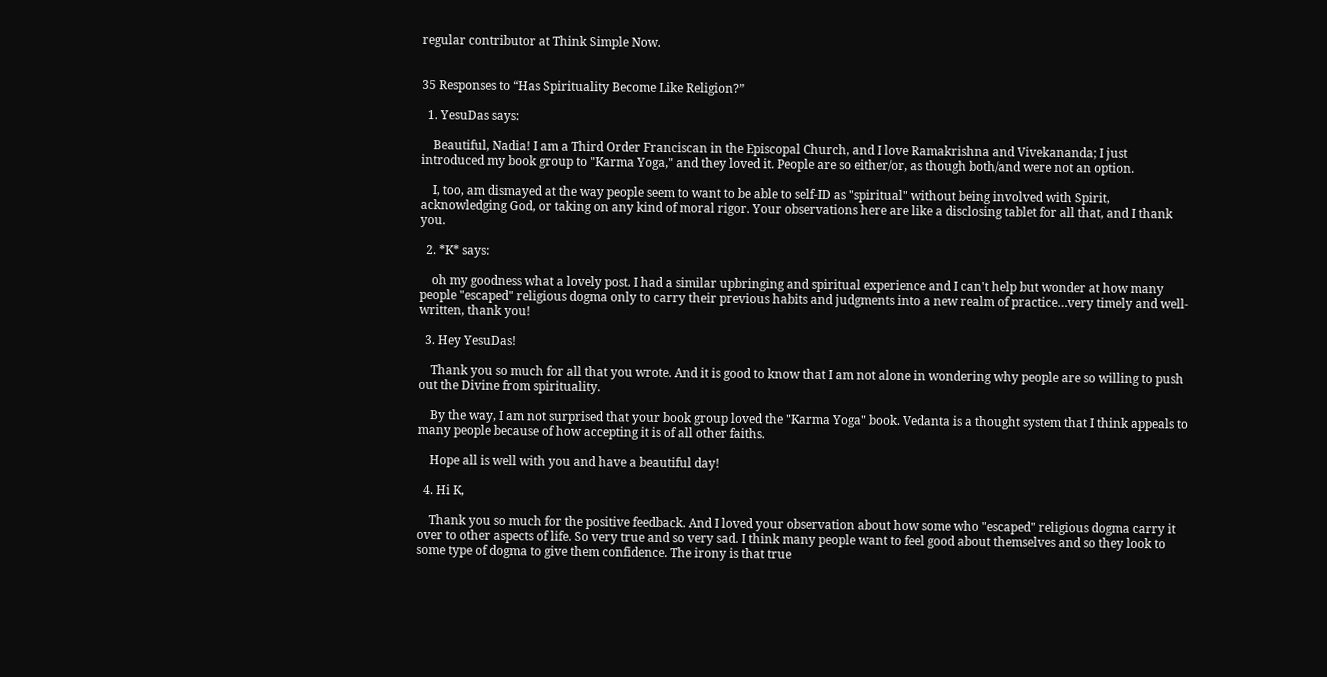regular contributor at Think Simple Now.


35 Responses to “Has Spirituality Become Like Religion?”

  1. YesuDas says:

    Beautiful, Nadia! I am a Third Order Franciscan in the Episcopal Church, and I love Ramakrishna and Vivekananda; I just introduced my book group to "Karma Yoga," and they loved it. People are so either/or, as though both/and were not an option.

    I, too, am dismayed at the way people seem to want to be able to self-ID as "spiritual" without being involved with Spirit, acknowledging God, or taking on any kind of moral rigor. Your observations here are like a disclosing tablet for all that, and I thank you.

  2. *K* says:

    oh my goodness what a lovely post. I had a similar upbringing and spiritual experience and I can't help but wonder at how many people "escaped" religious dogma only to carry their previous habits and judgments into a new realm of practice…very timely and well-written, thank you!

  3. Hey YesuDas!

    Thank you so much for all that you wrote. And it is good to know that I am not alone in wondering why people are so willing to push out the Divine from spirituality.

    By the way, I am not surprised that your book group loved the "Karma Yoga" book. Vedanta is a thought system that I think appeals to many people because of how accepting it is of all other faiths.

    Hope all is well with you and have a beautiful day!

  4. Hi K,

    Thank you so much for the positive feedback. And I loved your observation about how some who "escaped" religious dogma carry it over to other aspects of life. So very true and so very sad. I think many people want to feel good about themselves and so they look to some type of dogma to give them confidence. The irony is that true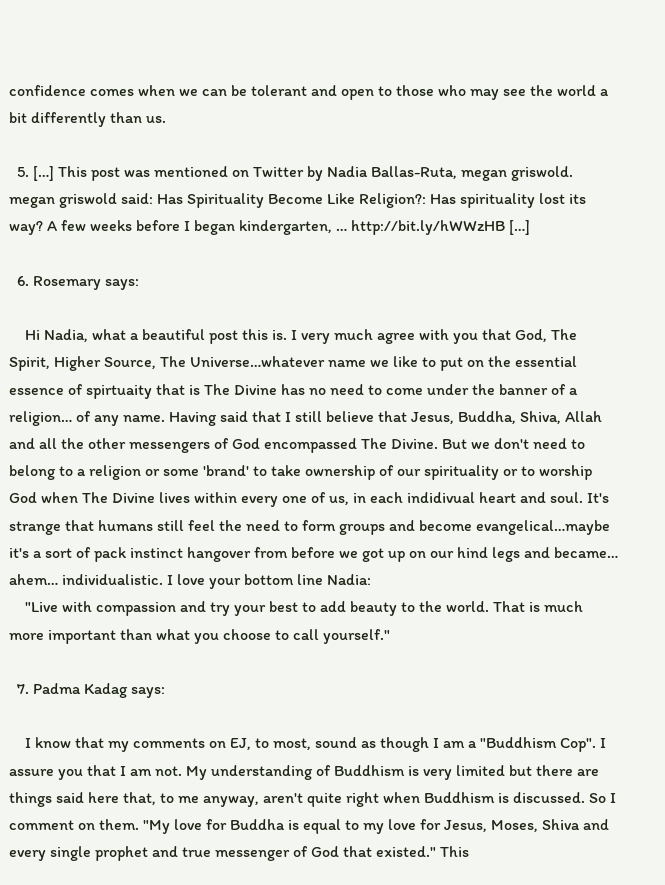confidence comes when we can be tolerant and open to those who may see the world a bit differently than us.

  5. […] This post was mentioned on Twitter by Nadia Ballas-Ruta, megan griswold. megan griswold said: Has Spirituality Become Like Religion?: Has spirituality lost its way? A few weeks before I began kindergarten, … http://bit.ly/hWWzHB […]

  6. Rosemary says:

    Hi Nadia, what a beautiful post this is. I very much agree with you that God, The Spirit, Higher Source, The Universe…whatever name we like to put on the essential essence of spirtuaity that is The Divine has no need to come under the banner of a religion… of any name. Having said that I still believe that Jesus, Buddha, Shiva, Allah and all the other messengers of God encompassed The Divine. But we don't need to belong to a religion or some 'brand' to take ownership of our spirituality or to worship God when The Divine lives within every one of us, in each indidivual heart and soul. It's strange that humans still feel the need to form groups and become evangelical…maybe it's a sort of pack instinct hangover from before we got up on our hind legs and became… ahem… individualistic. I love your bottom line Nadia:
    "Live with compassion and try your best to add beauty to the world. That is much more important than what you choose to call yourself."

  7. Padma Kadag says:

    I know that my comments on EJ, to most, sound as though I am a "Buddhism Cop". I assure you that I am not. My understanding of Buddhism is very limited but there are things said here that, to me anyway, aren't quite right when Buddhism is discussed. So I comment on them. "My love for Buddha is equal to my love for Jesus, Moses, Shiva and every single prophet and true messenger of God that existed." This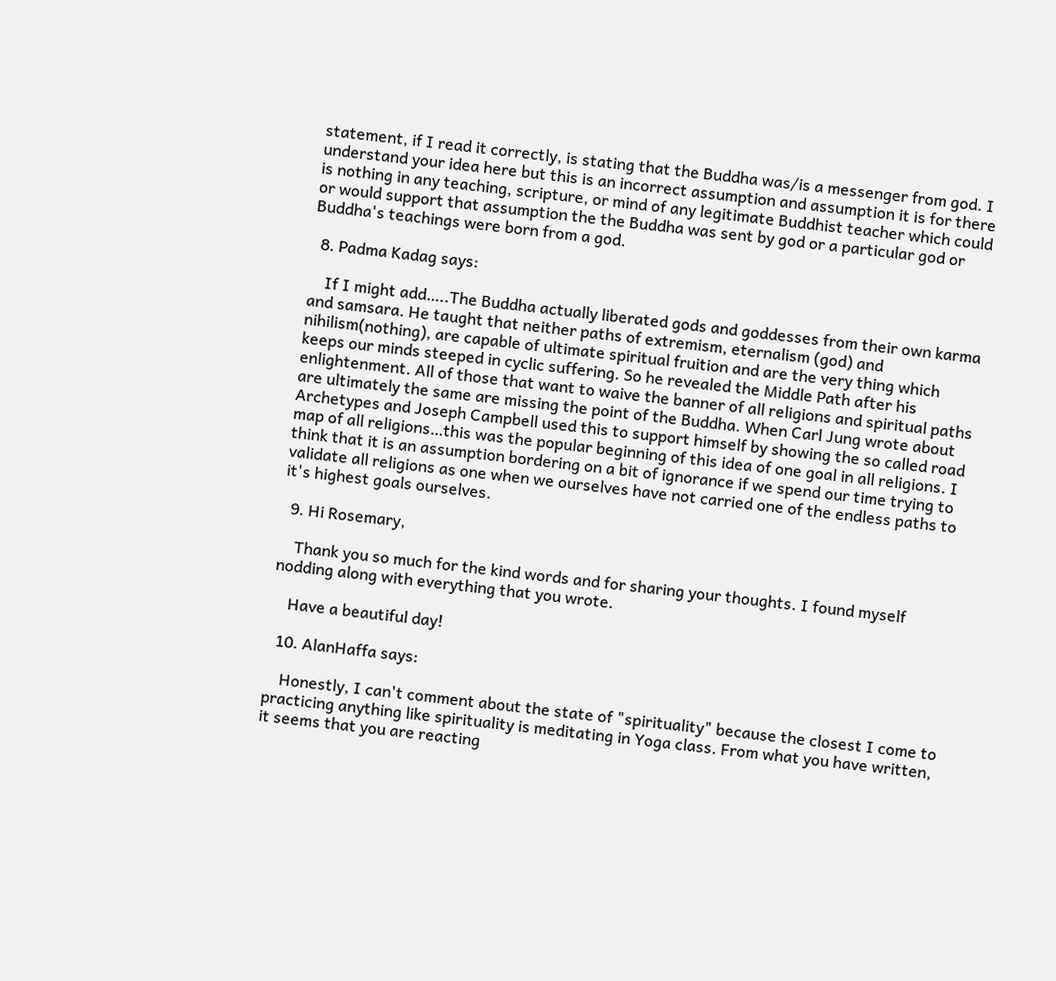statement, if I read it correctly, is stating that the Buddha was/is a messenger from god. I understand your idea here but this is an incorrect assumption and assumption it is for there is nothing in any teaching, scripture, or mind of any legitimate Buddhist teacher which could or would support that assumption the the Buddha was sent by god or a particular god or Buddha's teachings were born from a god.

  8. Padma Kadag says:

    If I might add…..The Buddha actually liberated gods and goddesses from their own karma and samsara. He taught that neither paths of extremism, eternalism (god) and nihilism(nothing), are capable of ultimate spiritual fruition and are the very thing which keeps our minds steeped in cyclic suffering. So he revealed the Middle Path after his enlightenment. All of those that want to waive the banner of all religions and spiritual paths are ultimately the same are missing the point of the Buddha. When Carl Jung wrote about Archetypes and Joseph Campbell used this to support himself by showing the so called road map of all religions…this was the popular beginning of this idea of one goal in all religions. I think that it is an assumption bordering on a bit of ignorance if we spend our time trying to validate all religions as one when we ourselves have not carried one of the endless paths to it's highest goals ourselves.

  9. Hi Rosemary,

    Thank you so much for the kind words and for sharing your thoughts. I found myself nodding along with everything that you wrote.

    Have a beautiful day!

  10. AlanHaffa says:

    Honestly, I can't comment about the state of "spirituality" because the closest I come to practicing anything like spirituality is meditating in Yoga class. From what you have written, it seems that you are reacting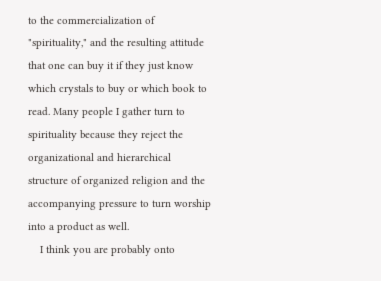to the commercialization of "spirituality," and the resulting attitude that one can buy it if they just know which crystals to buy or which book to read. Many people I gather turn to spirituality because they reject the organizational and hierarchical structure of organized religion and the accompanying pressure to turn worship into a product as well.
    I think you are probably onto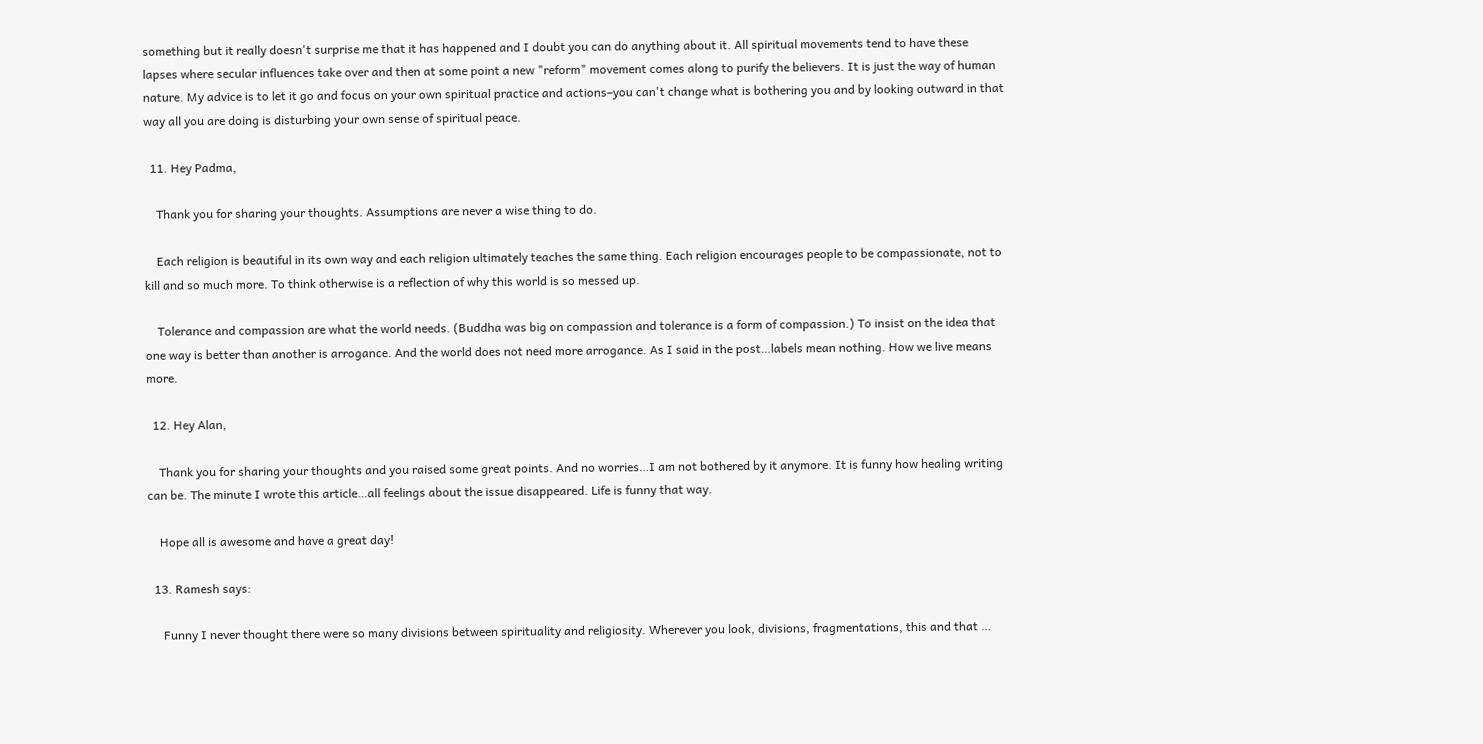something but it really doesn't surprise me that it has happened and I doubt you can do anything about it. All spiritual movements tend to have these lapses where secular influences take over and then at some point a new "reform" movement comes along to purify the believers. It is just the way of human nature. My advice is to let it go and focus on your own spiritual practice and actions–you can't change what is bothering you and by looking outward in that way all you are doing is disturbing your own sense of spiritual peace.

  11. Hey Padma,

    Thank you for sharing your thoughts. Assumptions are never a wise thing to do.

    Each religion is beautiful in its own way and each religion ultimately teaches the same thing. Each religion encourages people to be compassionate, not to kill and so much more. To think otherwise is a reflection of why this world is so messed up.

    Tolerance and compassion are what the world needs. (Buddha was big on compassion and tolerance is a form of compassion.) To insist on the idea that one way is better than another is arrogance. And the world does not need more arrogance. As I said in the post…labels mean nothing. How we live means more.

  12. Hey Alan,

    Thank you for sharing your thoughts and you raised some great points. And no worries…I am not bothered by it anymore. It is funny how healing writing can be. The minute I wrote this article…all feelings about the issue disappeared. Life is funny that way.

    Hope all is awesome and have a great day!

  13. Ramesh says:

     Funny I never thought there were so many divisions between spirituality and religiosity. Wherever you look, divisions, fragmentations, this and that …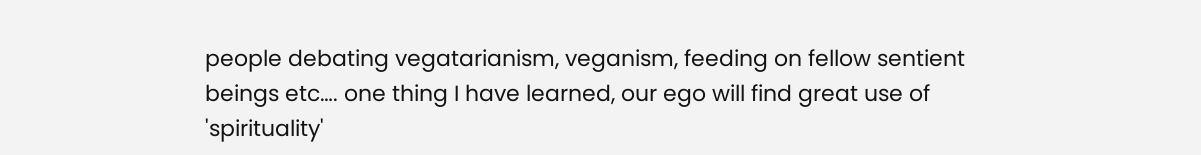people debating vegatarianism, veganism, feeding on fellow sentient beings etc…. one thing I have learned, our ego will find great use of 'spirituality'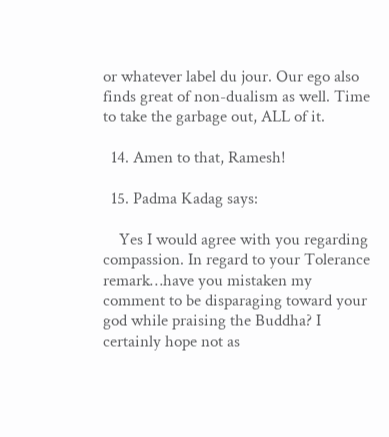or whatever label du jour. Our ego also finds great of non-dualism as well. Time to take the garbage out, ALL of it.

  14. Amen to that, Ramesh!

  15. Padma Kadag says:

    Yes I would agree with you regarding compassion. In regard to your Tolerance remark…have you mistaken my comment to be disparaging toward your god while praising the Buddha? I certainly hope not as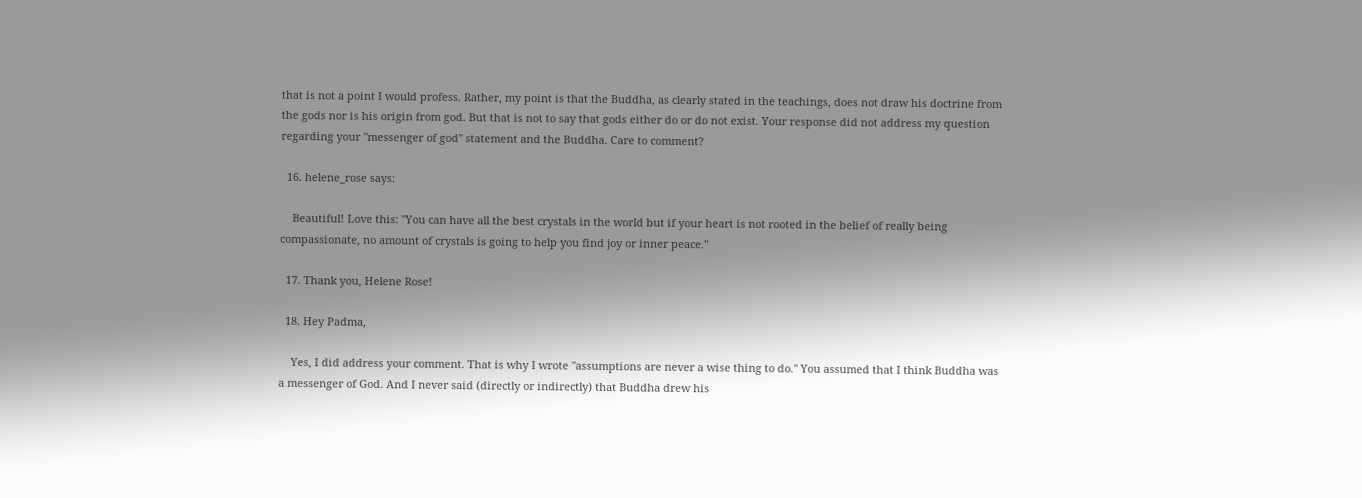that is not a point I would profess. Rather, my point is that the Buddha, as clearly stated in the teachings, does not draw his doctrine from the gods nor is his origin from god. But that is not to say that gods either do or do not exist. Your response did not address my question regarding your "messenger of god" statement and the Buddha. Care to comment?

  16. helene_rose says:

    Beautiful! Love this: "You can have all the best crystals in the world but if your heart is not rooted in the belief of really being compassionate, no amount of crystals is going to help you find joy or inner peace."

  17. Thank you, Helene Rose!

  18. Hey Padma,

    Yes, I did address your comment. That is why I wrote "assumptions are never a wise thing to do." You assumed that I think Buddha was a messenger of God. And I never said (directly or indirectly) that Buddha drew his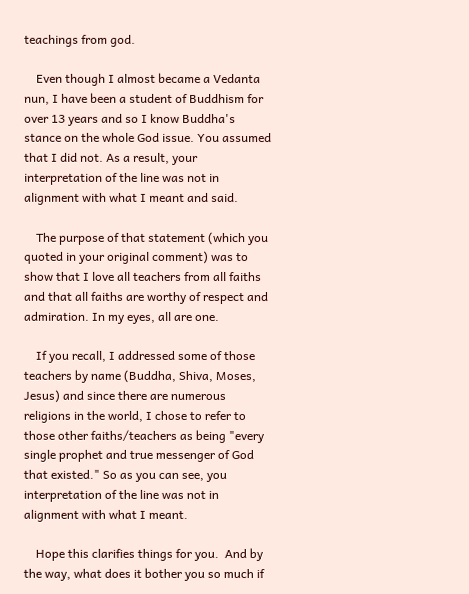teachings from god.

    Even though I almost became a Vedanta nun, I have been a student of Buddhism for over 13 years and so I know Buddha's stance on the whole God issue. You assumed that I did not. As a result, your interpretation of the line was not in alignment with what I meant and said.

    The purpose of that statement (which you quoted in your original comment) was to show that I love all teachers from all faiths and that all faiths are worthy of respect and admiration. In my eyes, all are one.

    If you recall, I addressed some of those teachers by name (Buddha, Shiva, Moses, Jesus) and since there are numerous religions in the world, I chose to refer to those other faiths/teachers as being "every single prophet and true messenger of God that existed." So as you can see, you interpretation of the line was not in alignment with what I meant.

    Hope this clarifies things for you.  And by the way, what does it bother you so much if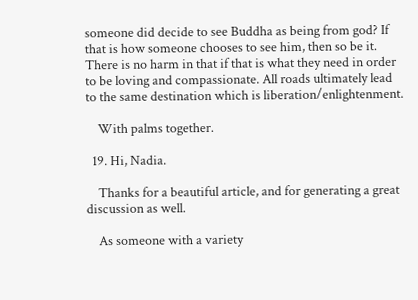someone did decide to see Buddha as being from god? If that is how someone chooses to see him, then so be it. There is no harm in that if that is what they need in order to be loving and compassionate. All roads ultimately lead to the same destination which is liberation/enlightenment.

    With palms together.

  19. Hi, Nadia.

    Thanks for a beautiful article, and for generating a great discussion as well.

    As someone with a variety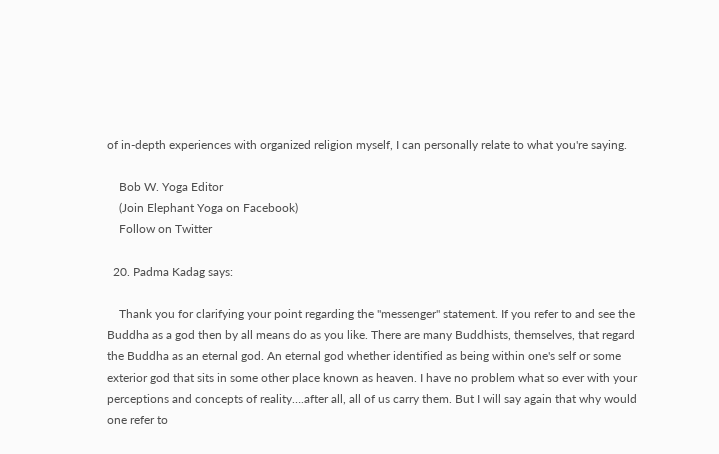of in-depth experiences with organized religion myself, I can personally relate to what you're saying.

    Bob W. Yoga Editor
    (Join Elephant Yoga on Facebook)
    Follow on Twitter

  20. Padma Kadag says:

    Thank you for clarifying your point regarding the "messenger" statement. If you refer to and see the Buddha as a god then by all means do as you like. There are many Buddhists, themselves, that regard the Buddha as an eternal god. An eternal god whether identified as being within one's self or some exterior god that sits in some other place known as heaven. I have no problem what so ever with your perceptions and concepts of reality….after all, all of us carry them. But I will say again that why would one refer to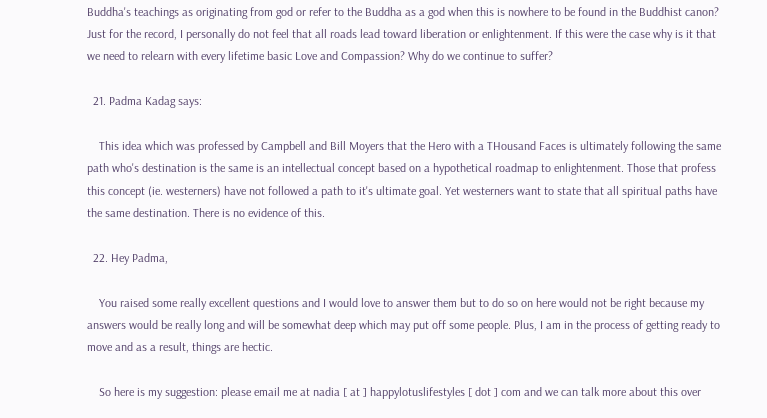Buddha's teachings as originating from god or refer to the Buddha as a god when this is nowhere to be found in the Buddhist canon? Just for the record, I personally do not feel that all roads lead toward liberation or enlightenment. If this were the case why is it that we need to relearn with every lifetime basic Love and Compassion? Why do we continue to suffer?

  21. Padma Kadag says:

    This idea which was professed by Campbell and Bill Moyers that the Hero with a THousand Faces is ultimately following the same path who's destination is the same is an intellectual concept based on a hypothetical roadmap to enlightenment. Those that profess this concept (ie. westerners) have not followed a path to it's ultimate goal. Yet westerners want to state that all spiritual paths have the same destination. There is no evidence of this.

  22. Hey Padma,

    You raised some really excellent questions and I would love to answer them but to do so on here would not be right because my answers would be really long and will be somewhat deep which may put off some people. Plus, I am in the process of getting ready to move and as a result, things are hectic.

    So here is my suggestion: please email me at nadia [ at ] happylotuslifestyles [ dot ] com and we can talk more about this over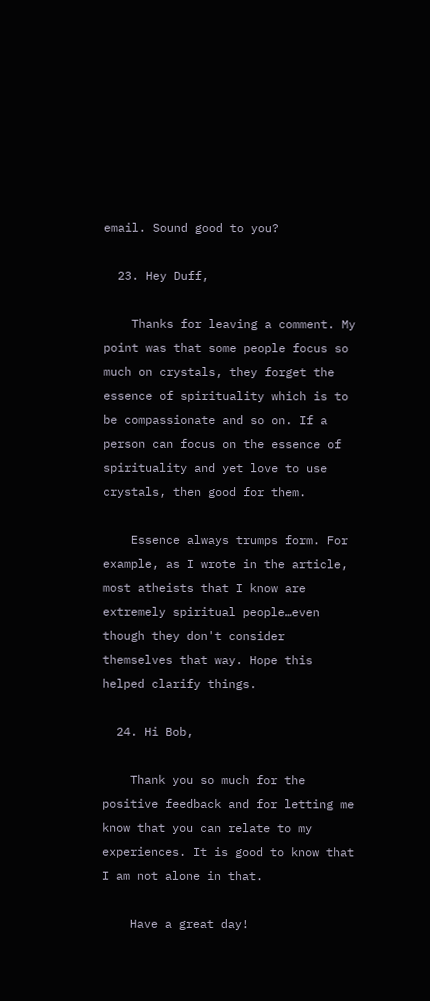email. Sound good to you?

  23. Hey Duff,

    Thanks for leaving a comment. My point was that some people focus so much on crystals, they forget the essence of spirituality which is to be compassionate and so on. If a person can focus on the essence of spirituality and yet love to use crystals, then good for them.

    Essence always trumps form. For example, as I wrote in the article, most atheists that I know are extremely spiritual people…even though they don't consider themselves that way. Hope this helped clarify things.

  24. Hi Bob,

    Thank you so much for the positive feedback and for letting me know that you can relate to my experiences. It is good to know that I am not alone in that.

    Have a great day!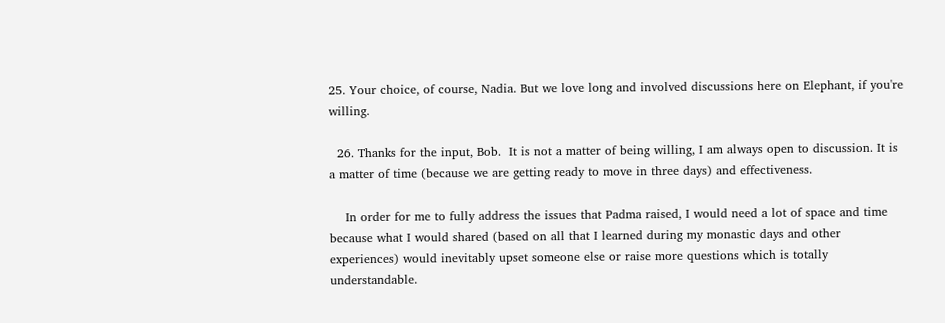25. Your choice, of course, Nadia. But we love long and involved discussions here on Elephant, if you're willing.

  26. Thanks for the input, Bob.  It is not a matter of being willing, I am always open to discussion. It is a matter of time (because we are getting ready to move in three days) and effectiveness.

    In order for me to fully address the issues that Padma raised, I would need a lot of space and time because what I would shared (based on all that I learned during my monastic days and other experiences) would inevitably upset someone else or raise more questions which is totally understandable.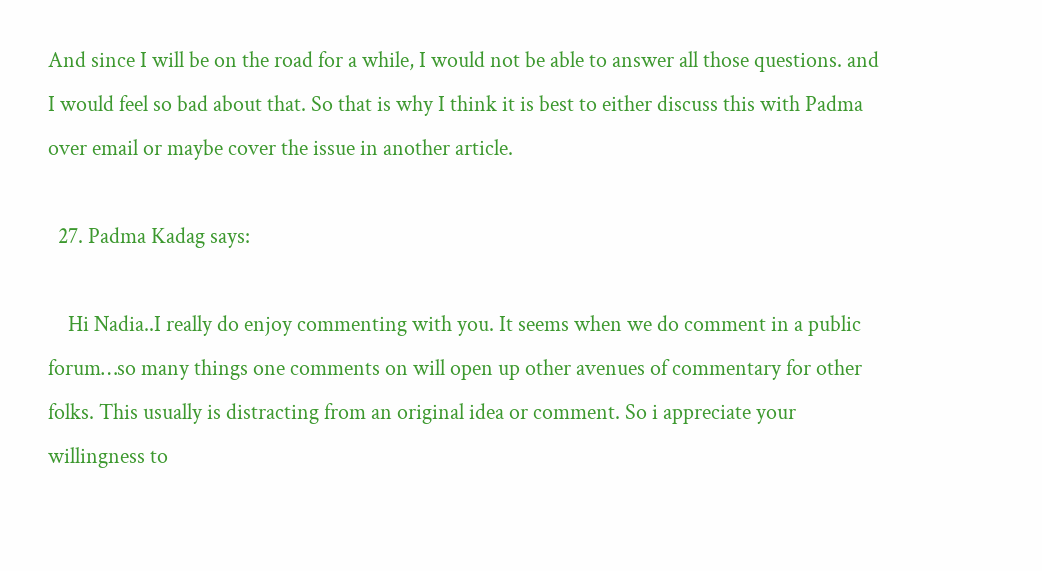And since I will be on the road for a while, I would not be able to answer all those questions. and I would feel so bad about that. So that is why I think it is best to either discuss this with Padma over email or maybe cover the issue in another article.

  27. Padma Kadag says:

    Hi Nadia..I really do enjoy commenting with you. It seems when we do comment in a public forum…so many things one comments on will open up other avenues of commentary for other folks. This usually is distracting from an original idea or comment. So i appreciate your willingness to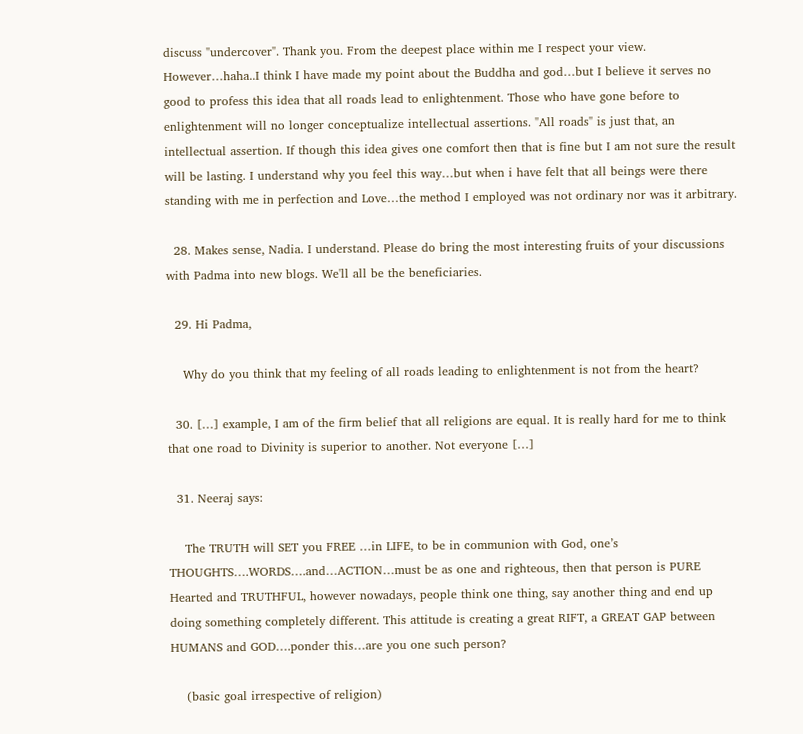discuss "undercover". Thank you. From the deepest place within me I respect your view. However…haha..I think I have made my point about the Buddha and god…but I believe it serves no good to profess this idea that all roads lead to enlightenment. Those who have gone before to enlightenment will no longer conceptualize intellectual assertions. "All roads" is just that, an intellectual assertion. If though this idea gives one comfort then that is fine but I am not sure the result will be lasting. I understand why you feel this way…but when i have felt that all beings were there standing with me in perfection and Love…the method I employed was not ordinary nor was it arbitrary.

  28. Makes sense, Nadia. I understand. Please do bring the most interesting fruits of your discussions with Padma into new blogs. We'll all be the beneficiaries.

  29. Hi Padma,

    Why do you think that my feeling of all roads leading to enlightenment is not from the heart?

  30. […] example, I am of the firm belief that all religions are equal. It is really hard for me to think that one road to Divinity is superior to another. Not everyone […]

  31. Neeraj says:

    The TRUTH will SET you FREE …in LIFE, to be in communion with God, one’s THOUGHTS….WORDS….and…ACTION…must be as one and righteous, then that person is PURE Hearted and TRUTHFUL, however nowadays, people think one thing, say another thing and end up doing something completely different. This attitude is creating a great RIFT, a GREAT GAP between HUMANS and GOD….ponder this…are you one such person?

    (basic goal irrespective of religion)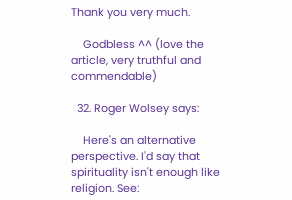Thank you very much.

    Godbless ^^ (love the article, very truthful and commendable)

  32. Roger Wolsey says:

    Here's an alternative perspective. I'd say that spirituality isn't enough like religion. See: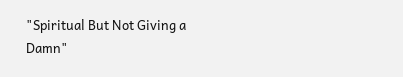"Spiritual But Not Giving a Damn"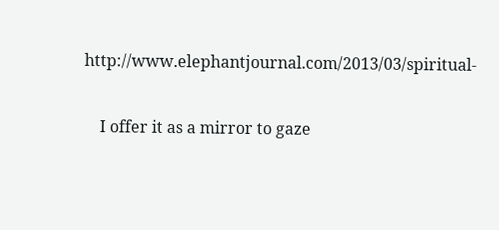http://www.elephantjournal.com/2013/03/spiritual-

    I offer it as a mirror to gaze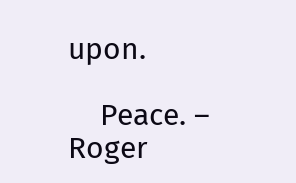upon.

    Peace. – Roger